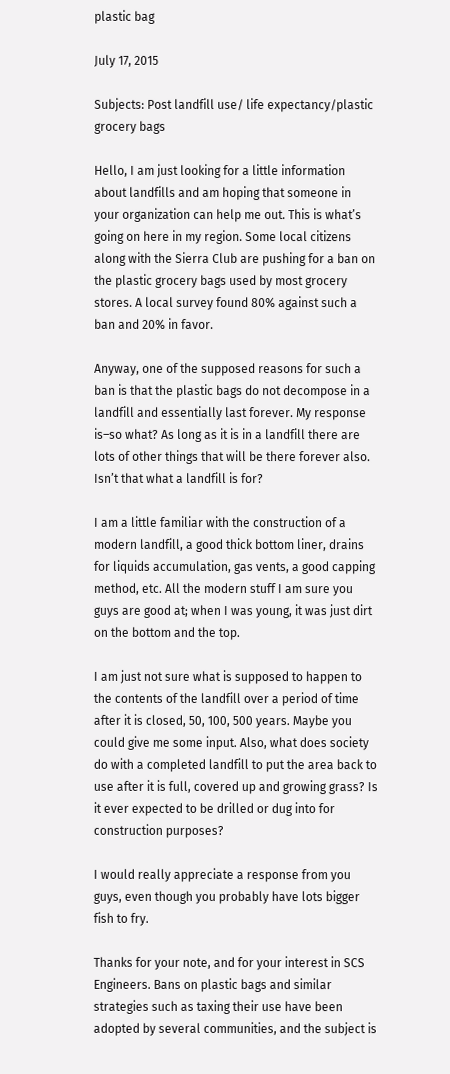plastic bag

July 17, 2015

Subjects: Post landfill use/ life expectancy/plastic grocery bags

Hello, I am just looking for a little information about landfills and am hoping that someone in your organization can help me out. This is what’s going on here in my region. Some local citizens along with the Sierra Club are pushing for a ban on the plastic grocery bags used by most grocery stores. A local survey found 80% against such a ban and 20% in favor.

Anyway, one of the supposed reasons for such a ban is that the plastic bags do not decompose in a landfill and essentially last forever. My response is–so what? As long as it is in a landfill there are lots of other things that will be there forever also. Isn’t that what a landfill is for?

I am a little familiar with the construction of a modern landfill, a good thick bottom liner, drains for liquids accumulation, gas vents, a good capping method, etc. All the modern stuff I am sure you guys are good at; when I was young, it was just dirt on the bottom and the top.

I am just not sure what is supposed to happen to the contents of the landfill over a period of time after it is closed, 50, 100, 500 years. Maybe you could give me some input. Also, what does society do with a completed landfill to put the area back to use after it is full, covered up and growing grass? Is it ever expected to be drilled or dug into for construction purposes?

I would really appreciate a response from you guys, even though you probably have lots bigger fish to fry.

Thanks for your note, and for your interest in SCS Engineers. Bans on plastic bags and similar strategies such as taxing their use have been adopted by several communities, and the subject is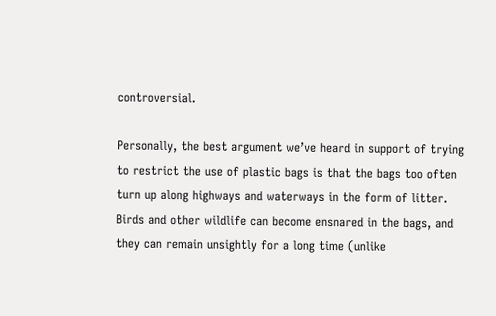controversial.

Personally, the best argument we’ve heard in support of trying to restrict the use of plastic bags is that the bags too often turn up along highways and waterways in the form of litter. Birds and other wildlife can become ensnared in the bags, and they can remain unsightly for a long time (unlike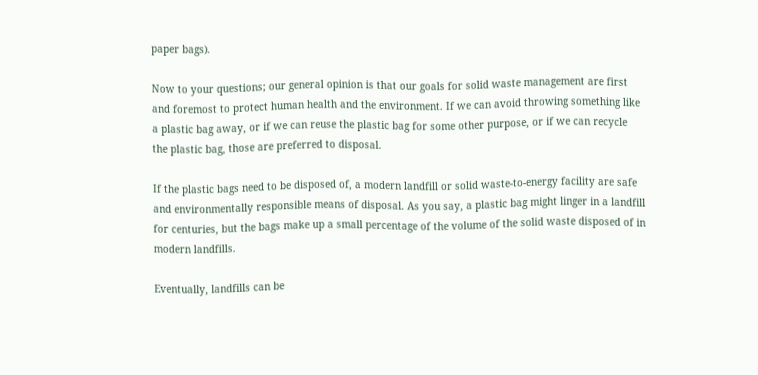paper bags).

Now to your questions; our general opinion is that our goals for solid waste management are first and foremost to protect human health and the environment. If we can avoid throwing something like a plastic bag away, or if we can reuse the plastic bag for some other purpose, or if we can recycle the plastic bag, those are preferred to disposal.

If the plastic bags need to be disposed of, a modern landfill or solid waste-to-energy facility are safe and environmentally responsible means of disposal. As you say, a plastic bag might linger in a landfill for centuries, but the bags make up a small percentage of the volume of the solid waste disposed of in modern landfills.

Eventually, landfills can be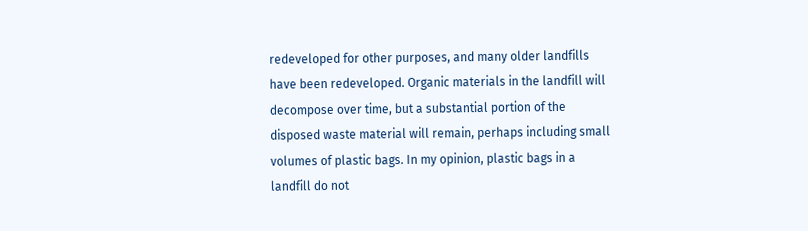redeveloped for other purposes, and many older landfills have been redeveloped. Organic materials in the landfill will decompose over time, but a substantial portion of the disposed waste material will remain, perhaps including small volumes of plastic bags. In my opinion, plastic bags in a landfill do not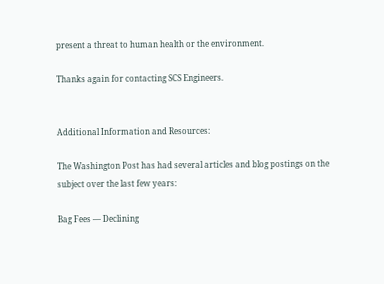present a threat to human health or the environment.

Thanks again for contacting SCS Engineers.


Additional Information and Resources:

The Washington Post has had several articles and blog postings on the subject over the last few years:

Bag Fees — Declining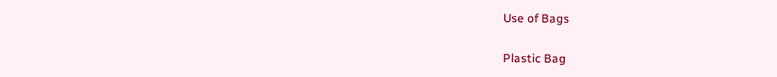Use of Bags

Plastic Bag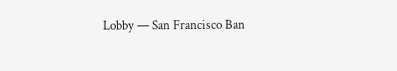Lobby — San Francisco Ban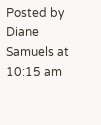Posted by Diane Samuels at 10:15 am